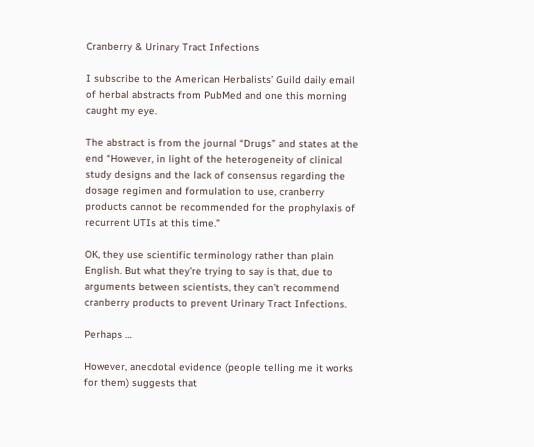Cranberry & Urinary Tract Infections

I subscribe to the American Herbalists’ Guild daily email of herbal abstracts from PubMed and one this morning caught my eye.

The abstract is from the journal “Drugs” and states at the end “However, in light of the heterogeneity of clinical study designs and the lack of consensus regarding the dosage regimen and formulation to use, cranberry products cannot be recommended for the prophylaxis of recurrent UTIs at this time.”

OK, they use scientific terminology rather than plain English. But what they’re trying to say is that, due to arguments between scientists, they can’t recommend cranberry products to prevent Urinary Tract Infections.

Perhaps …

However, anecdotal evidence (people telling me it works for them) suggests that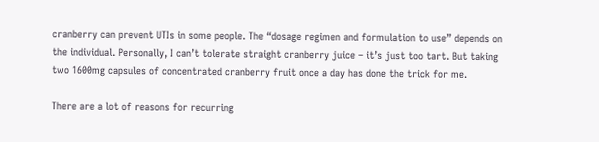cranberry can prevent UTIs in some people. The “dosage regimen and formulation to use” depends on the individual. Personally, I can’t tolerate straight cranberry juice – it’s just too tart. But taking two 1600mg capsules of concentrated cranberry fruit once a day has done the trick for me.

There are a lot of reasons for recurring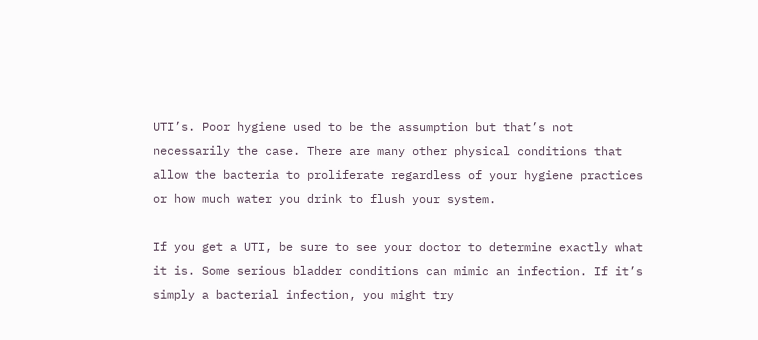UTI’s. Poor hygiene used to be the assumption but that’s not necessarily the case. There are many other physical conditions that allow the bacteria to proliferate regardless of your hygiene practices or how much water you drink to flush your system.

If you get a UTI, be sure to see your doctor to determine exactly what it is. Some serious bladder conditions can mimic an infection. If it’s simply a bacterial infection, you might try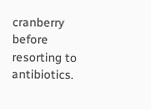cranberry before resorting to antibiotics.